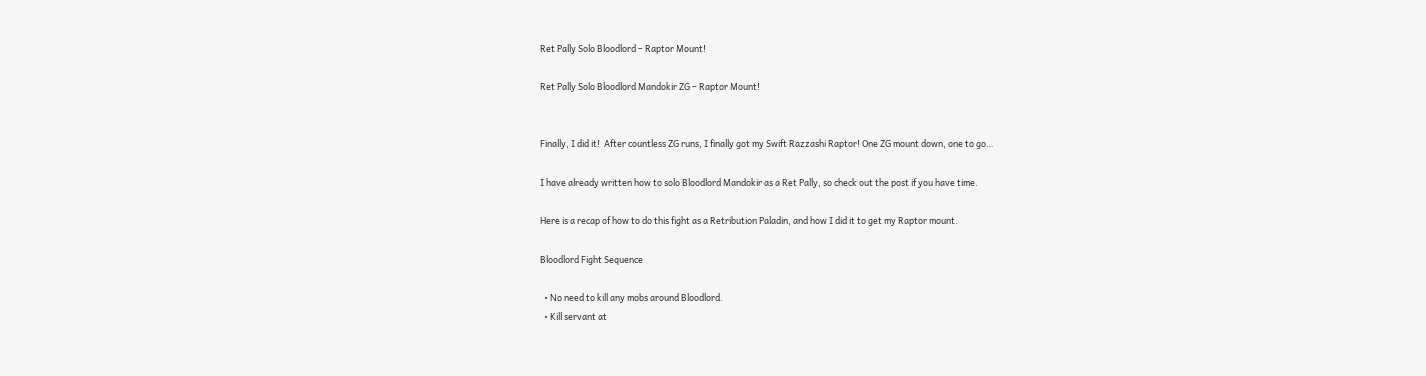Ret Pally Solo Bloodlord – Raptor Mount!

Ret Pally Solo Bloodlord Mandokir ZG – Raptor Mount!


Finally, I did it!  After countless ZG runs, I finally got my Swift Razzashi Raptor! One ZG mount down, one to go…

I have already written how to solo Bloodlord Mandokir as a Ret Pally, so check out the post if you have time.

Here is a recap of how to do this fight as a Retribution Paladin, and how I did it to get my Raptor mount.

Bloodlord Fight Sequence

  • No need to kill any mobs around Bloodlord.
  • Kill servant at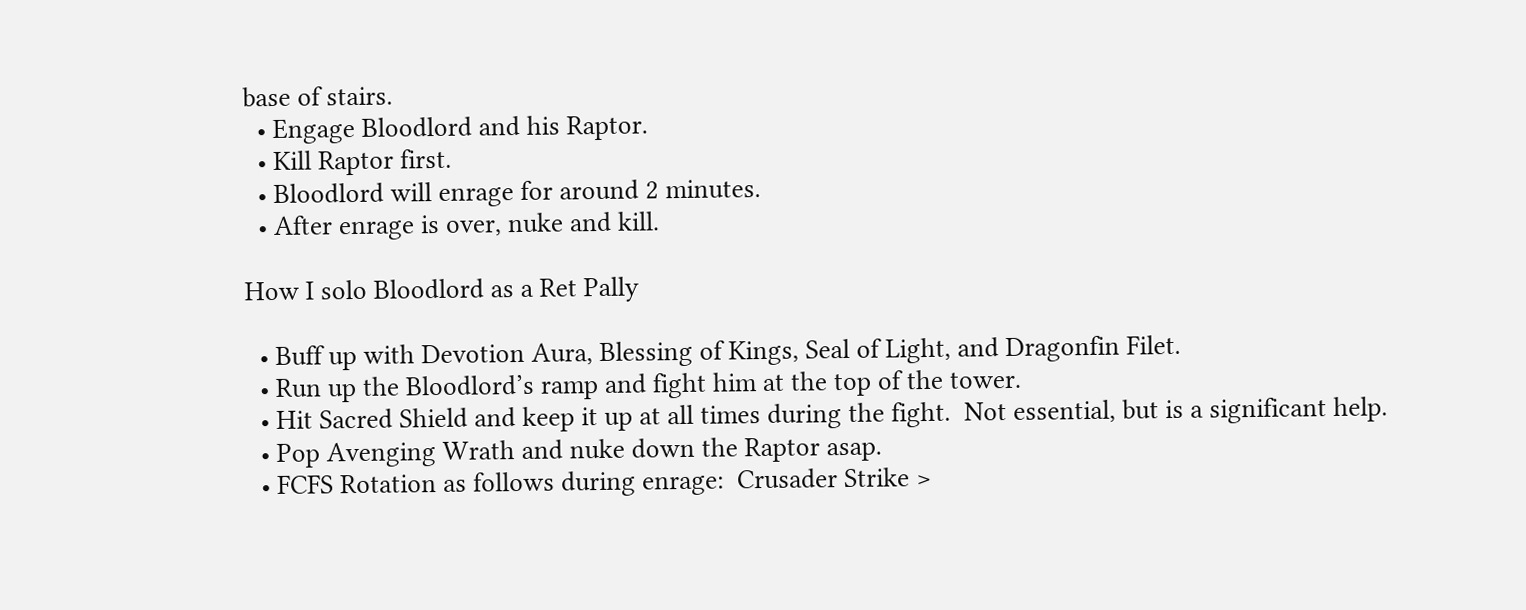base of stairs.
  • Engage Bloodlord and his Raptor.
  • Kill Raptor first.
  • Bloodlord will enrage for around 2 minutes.
  • After enrage is over, nuke and kill.

How I solo Bloodlord as a Ret Pally

  • Buff up with Devotion Aura, Blessing of Kings, Seal of Light, and Dragonfin Filet.
  • Run up the Bloodlord’s ramp and fight him at the top of the tower.
  • Hit Sacred Shield and keep it up at all times during the fight.  Not essential, but is a significant help.
  • Pop Avenging Wrath and nuke down the Raptor asap.
  • FCFS Rotation as follows during enrage:  Crusader Strike >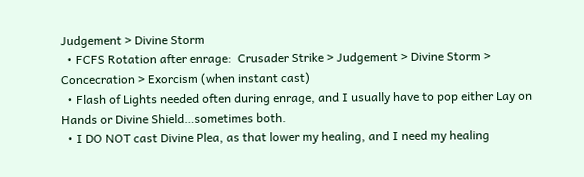Judgement > Divine Storm
  • FCFS Rotation after enrage:  Crusader Strike > Judgement > Divine Storm > Concecration > Exorcism (when instant cast)
  • Flash of Lights needed often during enrage, and I usually have to pop either Lay on Hands or Divine Shield…sometimes both.
  • I DO NOT cast Divine Plea, as that lower my healing, and I need my healing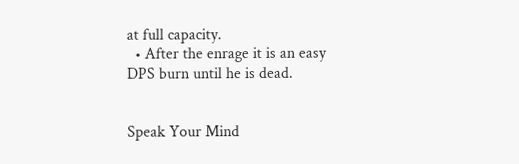at full capacity.
  • After the enrage it is an easy DPS burn until he is dead.


Speak Your Mind